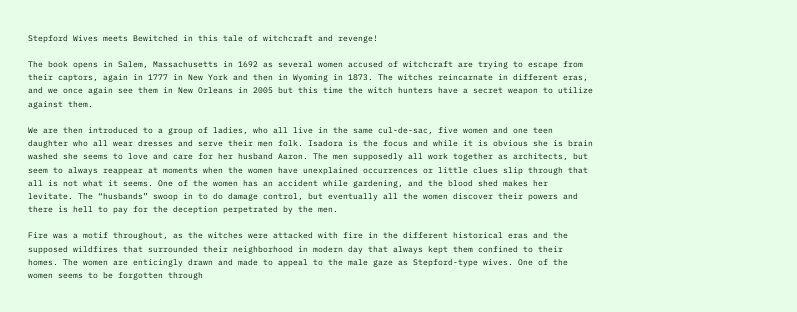Stepford Wives meets Bewitched in this tale of witchcraft and revenge!

The book opens in Salem, Massachusetts in 1692 as several women accused of witchcraft are trying to escape from their captors, again in 1777 in New York and then in Wyoming in 1873. The witches reincarnate in different eras, and we once again see them in New Orleans in 2005 but this time the witch hunters have a secret weapon to utilize against them.

We are then introduced to a group of ladies, who all live in the same cul-de-sac, five women and one teen daughter who all wear dresses and serve their men folk. Isadora is the focus and while it is obvious she is brain washed she seems to love and care for her husband Aaron. The men supposedly all work together as architects, but seem to always reappear at moments when the women have unexplained occurrences or little clues slip through that all is not what it seems. One of the women has an accident while gardening, and the blood shed makes her levitate. The “husbands” swoop in to do damage control, but eventually all the women discover their powers and there is hell to pay for the deception perpetrated by the men.

Fire was a motif throughout, as the witches were attacked with fire in the different historical eras and the supposed wildfires that surrounded their neighborhood in modern day that always kept them confined to their homes. The women are enticingly drawn and made to appeal to the male gaze as Stepford-type wives. One of the women seems to be forgotten through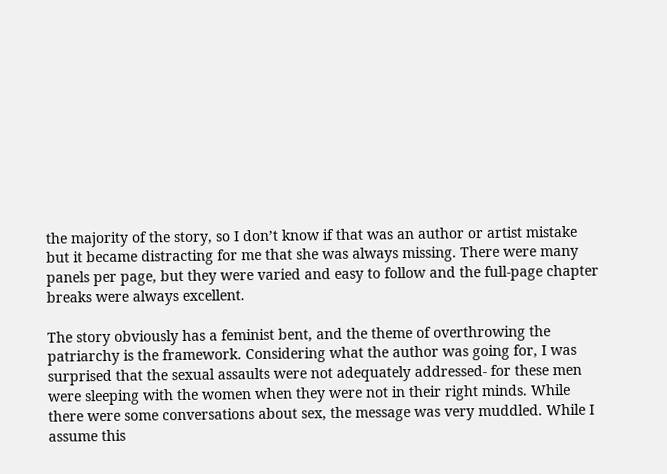the majority of the story, so I don’t know if that was an author or artist mistake but it became distracting for me that she was always missing. There were many panels per page, but they were varied and easy to follow and the full-page chapter breaks were always excellent.

The story obviously has a feminist bent, and the theme of overthrowing the patriarchy is the framework. Considering what the author was going for, I was surprised that the sexual assaults were not adequately addressed- for these men were sleeping with the women when they were not in their right minds. While there were some conversations about sex, the message was very muddled. While I assume this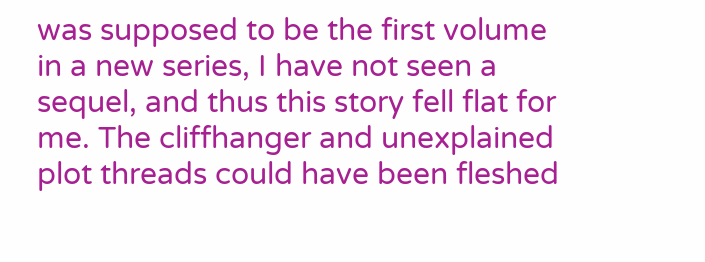was supposed to be the first volume in a new series, I have not seen a sequel, and thus this story fell flat for me. The cliffhanger and unexplained plot threads could have been fleshed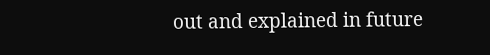out and explained in future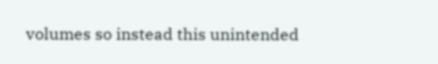volumes so instead this unintended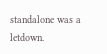standalone was a letdown.